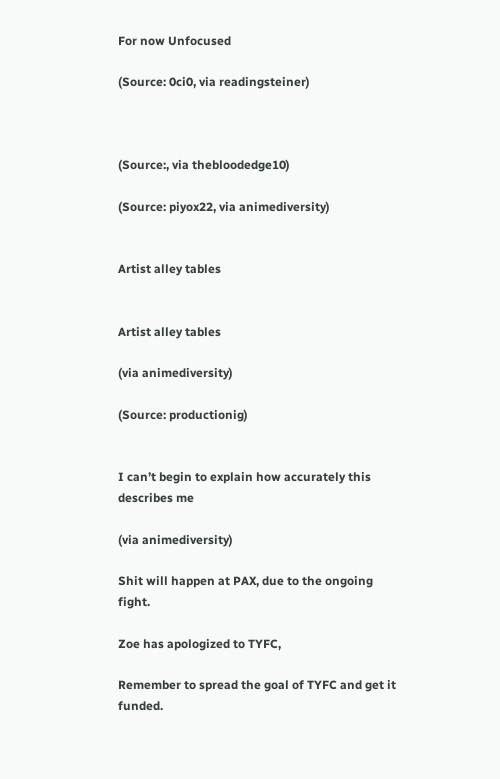For now Unfocused

(Source: 0ci0, via readingsteiner)



(Source:, via thebloodedge10)

(Source: piyox22, via animediversity)


Artist alley tables


Artist alley tables

(via animediversity)

(Source: productionig)


I can’t begin to explain how accurately this describes me

(via animediversity)

Shit will happen at PAX, due to the ongoing fight.

Zoe has apologized to TYFC,

Remember to spread the goal of TYFC and get it funded.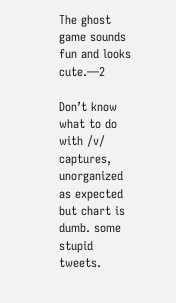The ghost game sounds fun and looks cute.—2

Don’t know what to do with /v/ captures, unorganized as expected but chart is dumb. some stupid tweets.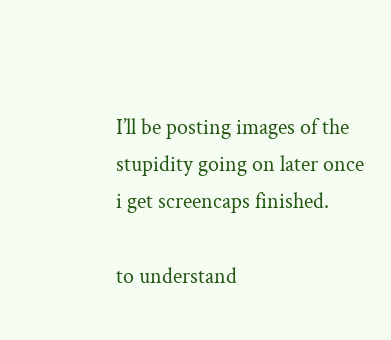I’ll be posting images of the stupidity going on later once i get screencaps finished.

to understand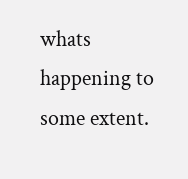whats happening to some extent.